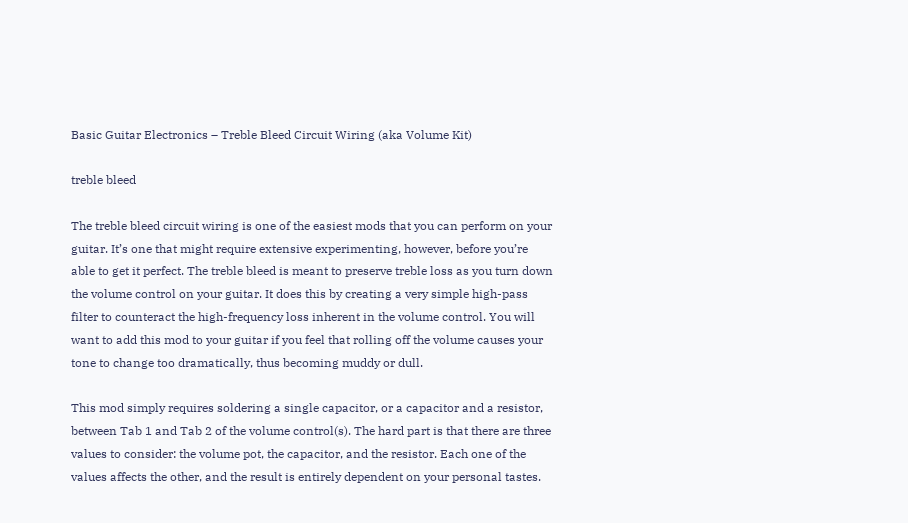Basic Guitar Electronics – Treble Bleed Circuit Wiring (aka Volume Kit)

treble bleed

The treble bleed circuit wiring is one of the easiest mods that you can perform on your guitar. It’s one that might require extensive experimenting, however, before you’re able to get it perfect. The treble bleed is meant to preserve treble loss as you turn down the volume control on your guitar. It does this by creating a very simple high-pass filter to counteract the high-frequency loss inherent in the volume control. You will want to add this mod to your guitar if you feel that rolling off the volume causes your tone to change too dramatically, thus becoming muddy or dull.

This mod simply requires soldering a single capacitor, or a capacitor and a resistor, between Tab 1 and Tab 2 of the volume control(s). The hard part is that there are three values to consider: the volume pot, the capacitor, and the resistor. Each one of the values affects the other, and the result is entirely dependent on your personal tastes.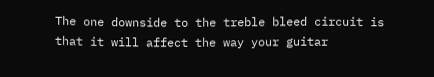The one downside to the treble bleed circuit is that it will affect the way your guitar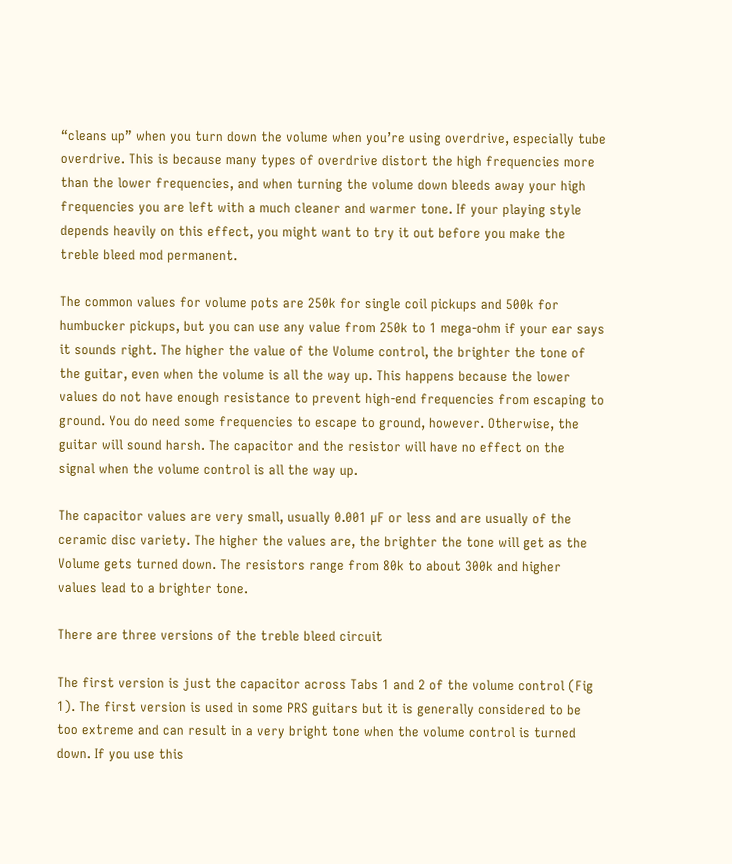“cleans up” when you turn down the volume when you’re using overdrive, especially tube overdrive. This is because many types of overdrive distort the high frequencies more than the lower frequencies, and when turning the volume down bleeds away your high frequencies you are left with a much cleaner and warmer tone. If your playing style depends heavily on this effect, you might want to try it out before you make the treble bleed mod permanent.

The common values for volume pots are 250k for single coil pickups and 500k for humbucker pickups, but you can use any value from 250k to 1 mega-ohm if your ear says it sounds right. The higher the value of the Volume control, the brighter the tone of the guitar, even when the volume is all the way up. This happens because the lower values do not have enough resistance to prevent high-end frequencies from escaping to ground. You do need some frequencies to escape to ground, however. Otherwise, the guitar will sound harsh. The capacitor and the resistor will have no effect on the signal when the volume control is all the way up.

The capacitor values are very small, usually 0.001 µF or less and are usually of the ceramic disc variety. The higher the values are, the brighter the tone will get as the Volume gets turned down. The resistors range from 80k to about 300k and higher values lead to a brighter tone.

There are three versions of the treble bleed circuit

The first version is just the capacitor across Tabs 1 and 2 of the volume control (Fig 1). The first version is used in some PRS guitars but it is generally considered to be too extreme and can result in a very bright tone when the volume control is turned down. If you use this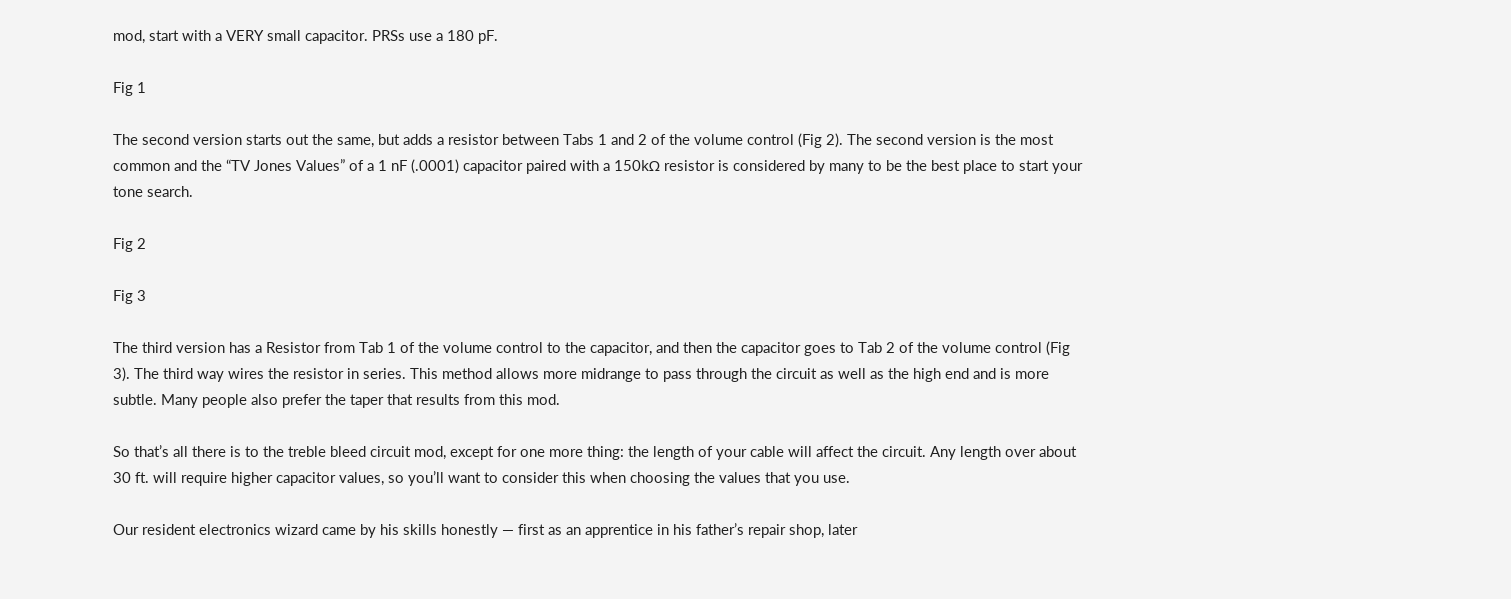mod, start with a VERY small capacitor. PRSs use a 180 pF.

Fig 1

The second version starts out the same, but adds a resistor between Tabs 1 and 2 of the volume control (Fig 2). The second version is the most common and the “TV Jones Values” of a 1 nF (.0001) capacitor paired with a 150kΩ resistor is considered by many to be the best place to start your tone search.

Fig 2

Fig 3

The third version has a Resistor from Tab 1 of the volume control to the capacitor, and then the capacitor goes to Tab 2 of the volume control (Fig 3). The third way wires the resistor in series. This method allows more midrange to pass through the circuit as well as the high end and is more subtle. Many people also prefer the taper that results from this mod.

So that’s all there is to the treble bleed circuit mod, except for one more thing: the length of your cable will affect the circuit. Any length over about 30 ft. will require higher capacitor values, so you’ll want to consider this when choosing the values that you use.

Our resident electronics wizard came by his skills honestly — first as an apprentice in his father’s repair shop, later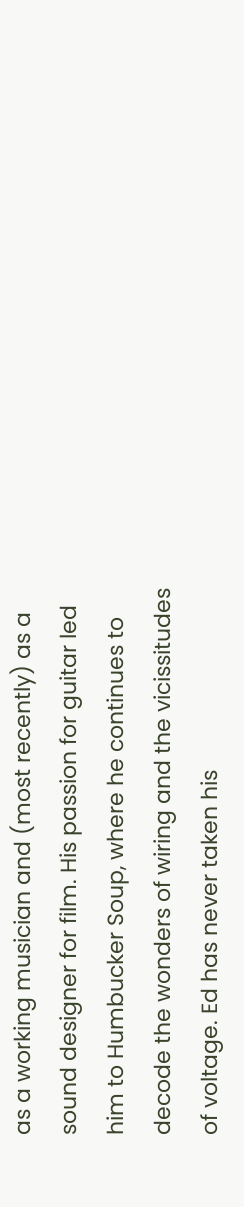as a working musician and (most recently) as a sound designer for film. His passion for guitar led him to Humbucker Soup, where he continues to decode the wonders of wiring and the vicissitudes of voltage. Ed has never taken his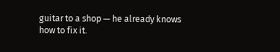guitar to a shop — he already knows how to fix it.